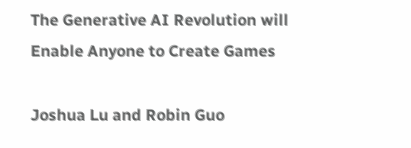The Generative AI Revolution will Enable Anyone to Create Games

Joshua Lu and Robin Guo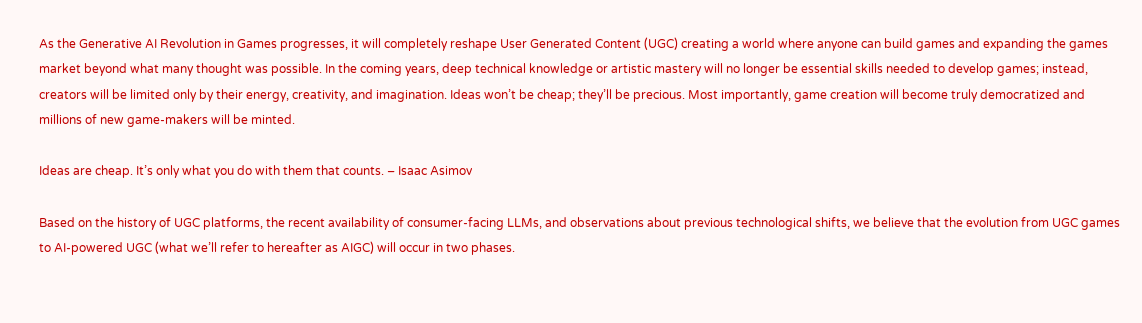As the Generative AI Revolution in Games progresses, it will completely reshape User Generated Content (UGC) creating a world where anyone can build games and expanding the games market beyond what many thought was possible. In the coming years, deep technical knowledge or artistic mastery will no longer be essential skills needed to develop games; instead, creators will be limited only by their energy, creativity, and imagination. Ideas won’t be cheap; they’ll be precious. Most importantly, game creation will become truly democratized and millions of new game-makers will be minted.

Ideas are cheap. It’s only what you do with them that counts. – Isaac Asimov

Based on the history of UGC platforms, the recent availability of consumer-facing LLMs, and observations about previous technological shifts, we believe that the evolution from UGC games to AI-powered UGC (what we’ll refer to hereafter as AIGC) will occur in two phases.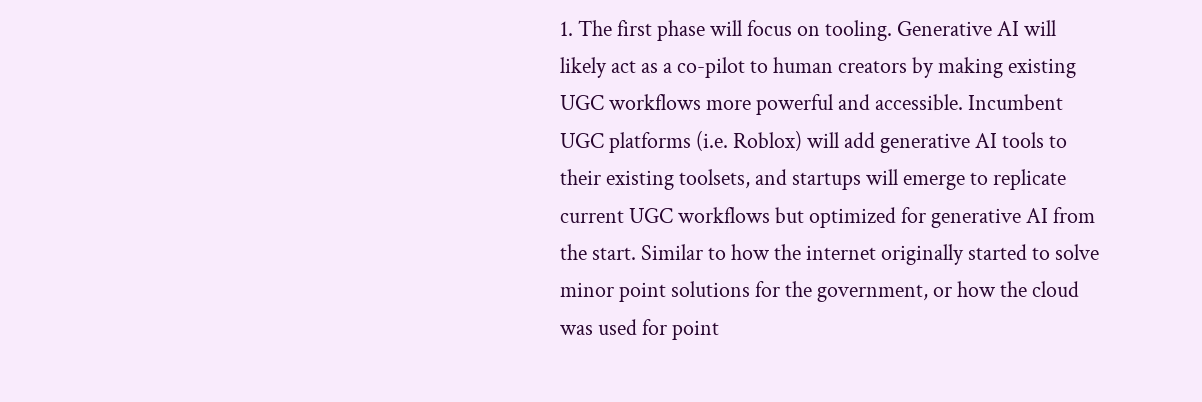1. The first phase will focus on tooling. Generative AI will likely act as a co-pilot to human creators by making existing UGC workflows more powerful and accessible. Incumbent UGC platforms (i.e. Roblox) will add generative AI tools to their existing toolsets, and startups will emerge to replicate current UGC workflows but optimized for generative AI from the start. Similar to how the internet originally started to solve minor point solutions for the government, or how the cloud was used for point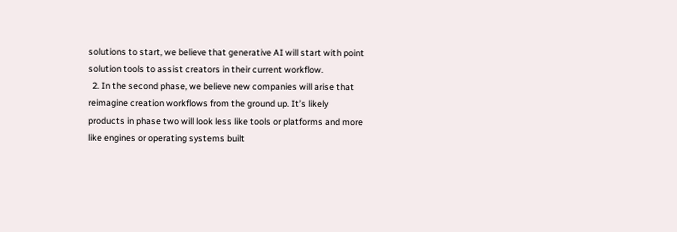solutions to start, we believe that generative AI will start with point solution tools to assist creators in their current workflow.
  2. In the second phase, we believe new companies will arise that reimagine creation workflows from the ground up. It’s likely products in phase two will look less like tools or platforms and more like engines or operating systems built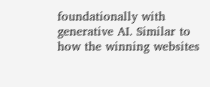foundationally with generative AI. Similar to how the winning websites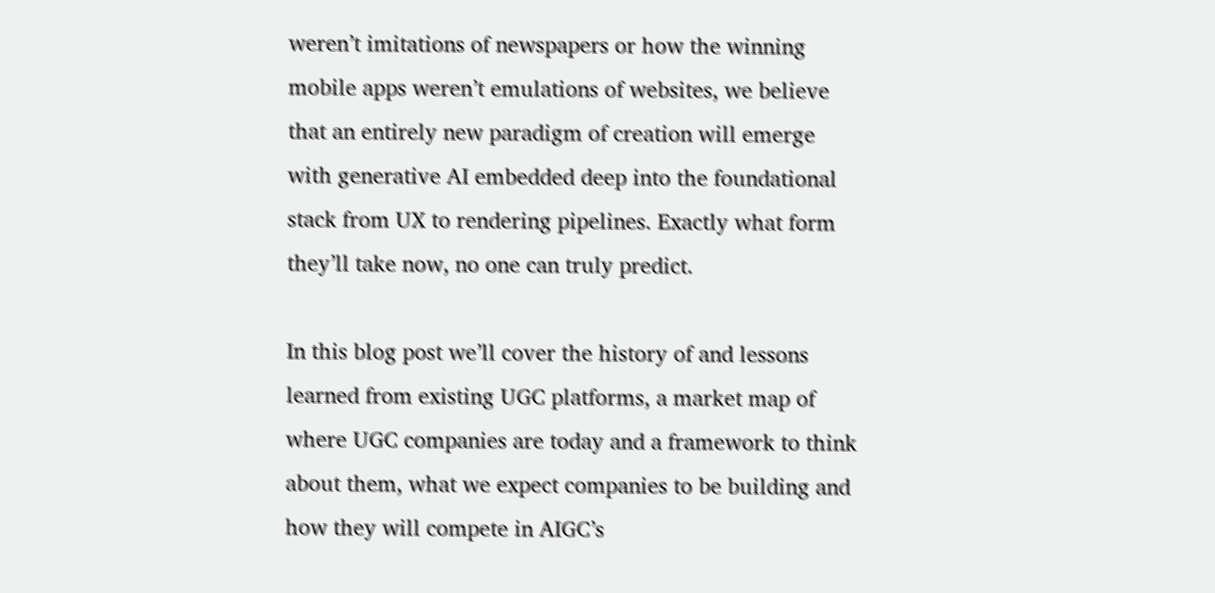weren’t imitations of newspapers or how the winning mobile apps weren’t emulations of websites, we believe that an entirely new paradigm of creation will emerge with generative AI embedded deep into the foundational stack from UX to rendering pipelines. Exactly what form they’ll take now, no one can truly predict.

In this blog post we’ll cover the history of and lessons learned from existing UGC platforms, a market map of where UGC companies are today and a framework to think about them, what we expect companies to be building and how they will compete in AIGC’s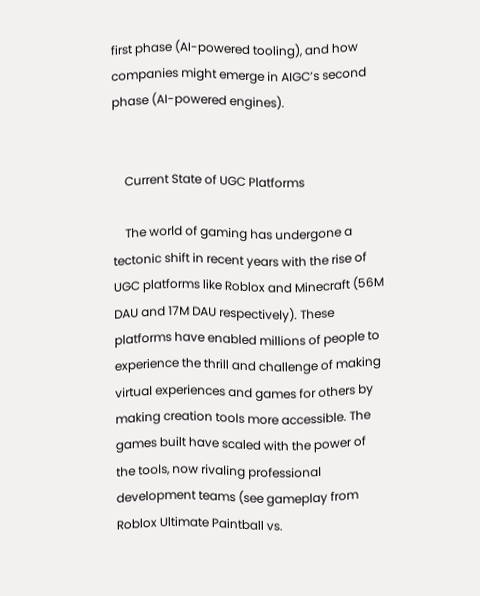first phase (AI-powered tooling), and how companies might emerge in AIGC’s second phase (AI-powered engines).


    Current State of UGC Platforms

    The world of gaming has undergone a tectonic shift in recent years with the rise of UGC platforms like Roblox and Minecraft (56M DAU and 17M DAU respectively). These platforms have enabled millions of people to experience the thrill and challenge of making virtual experiences and games for others by making creation tools more accessible. The games built have scaled with the power of the tools, now rivaling professional development teams (see gameplay from Roblox Ultimate Paintball vs.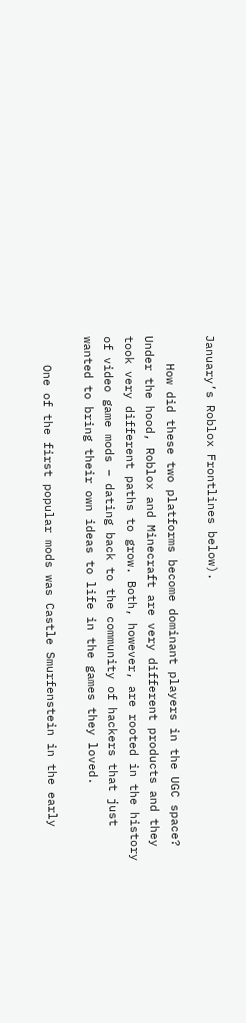January’s Roblox Frontlines below).

    How did these two platforms become dominant players in the UGC space? Under the hood, Roblox and Minecraft are very different products and they took very different paths to grow. Both, however, are rooted in the history of video game mods – dating back to the community of hackers that just wanted to bring their own ideas to life in the games they loved.

    One of the first popular mods was Castle Smurfenstein in the early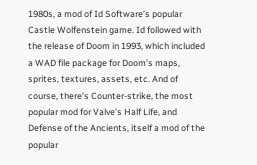1980s, a mod of Id Software’s popular Castle Wolfenstein game. Id followed with the release of Doom in 1993, which included a WAD file package for Doom’s maps, sprites, textures, assets, etc. And of course, there’s Counter-strike, the most popular mod for Valve’s Half Life, and Defense of the Ancients, itself a mod of the popular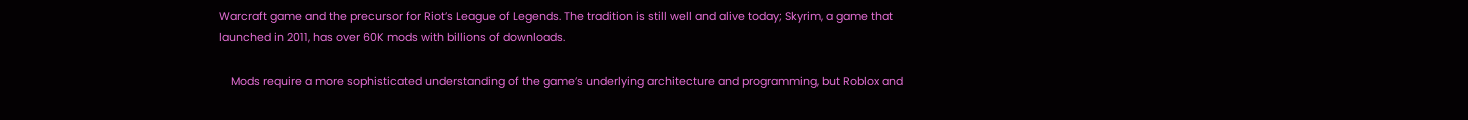Warcraft game and the precursor for Riot’s League of Legends. The tradition is still well and alive today; Skyrim, a game that launched in 2011, has over 60K mods with billions of downloads.

    Mods require a more sophisticated understanding of the game’s underlying architecture and programming, but Roblox and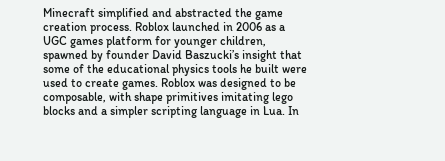Minecraft simplified and abstracted the game creation process. Roblox launched in 2006 as a UGC games platform for younger children, spawned by founder David Baszucki’s insight that some of the educational physics tools he built were used to create games. Roblox was designed to be composable, with shape primitives imitating lego blocks and a simpler scripting language in Lua. In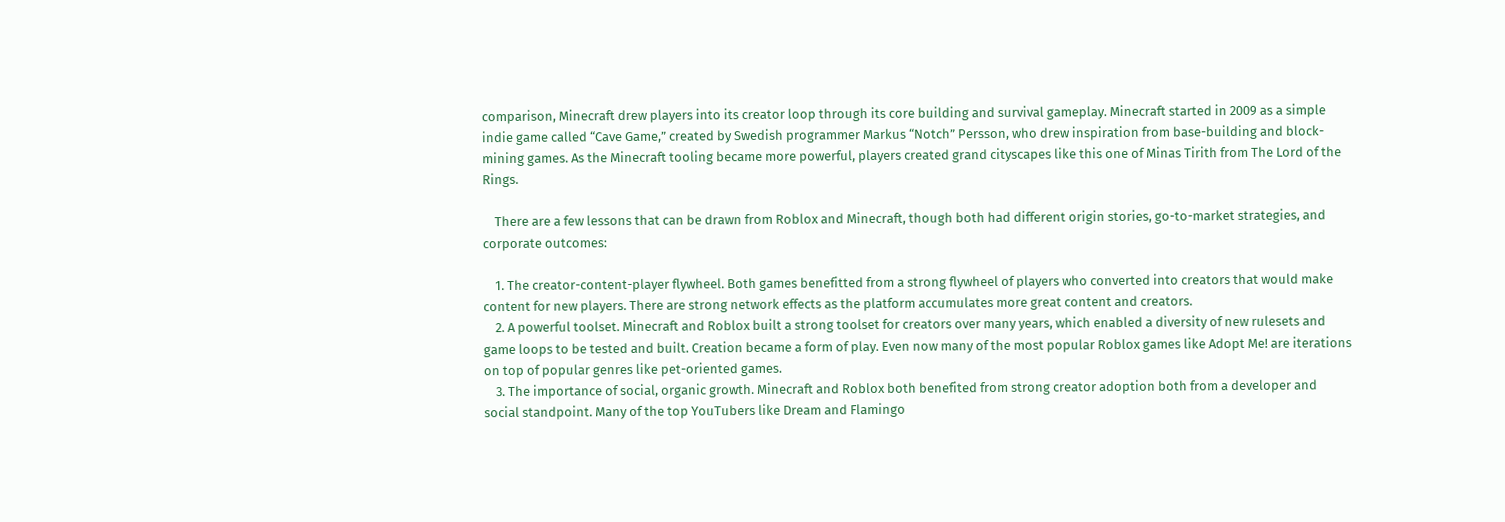comparison, Minecraft drew players into its creator loop through its core building and survival gameplay. Minecraft started in 2009 as a simple indie game called “Cave Game,” created by Swedish programmer Markus “Notch” Persson, who drew inspiration from base-building and block-mining games. As the Minecraft tooling became more powerful, players created grand cityscapes like this one of Minas Tirith from The Lord of the Rings.

    There are a few lessons that can be drawn from Roblox and Minecraft, though both had different origin stories, go-to-market strategies, and corporate outcomes:

    1. The creator-content-player flywheel. Both games benefitted from a strong flywheel of players who converted into creators that would make content for new players. There are strong network effects as the platform accumulates more great content and creators.
    2. A powerful toolset. Minecraft and Roblox built a strong toolset for creators over many years, which enabled a diversity of new rulesets and game loops to be tested and built. Creation became a form of play. Even now many of the most popular Roblox games like Adopt Me! are iterations on top of popular genres like pet-oriented games.
    3. The importance of social, organic growth. Minecraft and Roblox both benefited from strong creator adoption both from a developer and social standpoint. Many of the top YouTubers like Dream and Flamingo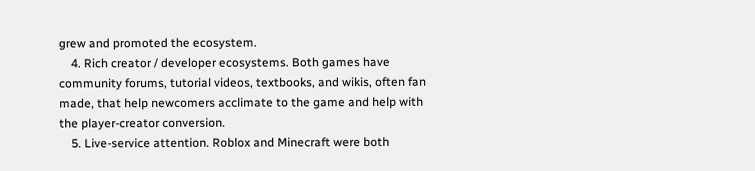grew and promoted the ecosystem.
    4. Rich creator / developer ecosystems. Both games have community forums, tutorial videos, textbooks, and wikis, often fan made, that help newcomers acclimate to the game and help with the player-creator conversion.
    5. Live-service attention. Roblox and Minecraft were both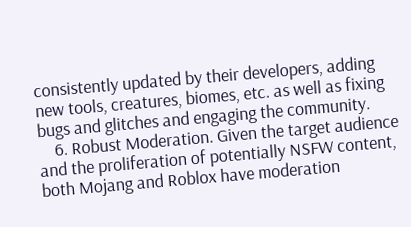consistently updated by their developers, adding new tools, creatures, biomes, etc. as well as fixing bugs and glitches and engaging the community.
    6. Robust Moderation. Given the target audience and the proliferation of potentially NSFW content, both Mojang and Roblox have moderation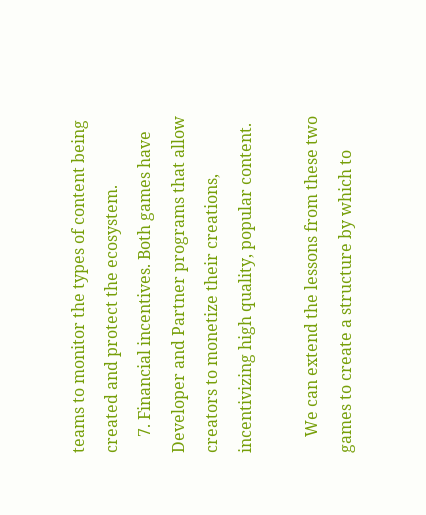teams to monitor the types of content being created and protect the ecosystem.
    7. Financial incentives. Both games have Developer and Partner programs that allow creators to monetize their creations, incentivizing high quality, popular content.

    We can extend the lessons from these two games to create a structure by which to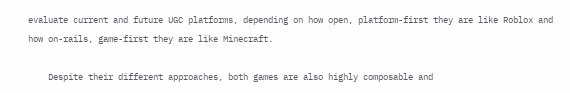evaluate current and future UGC platforms, depending on how open, platform-first they are like Roblox and how on-rails, game-first they are like Minecraft.

    Despite their different approaches, both games are also highly composable and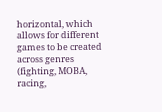horizontal, which allows for different games to be created across genres (fighting, MOBA, racing,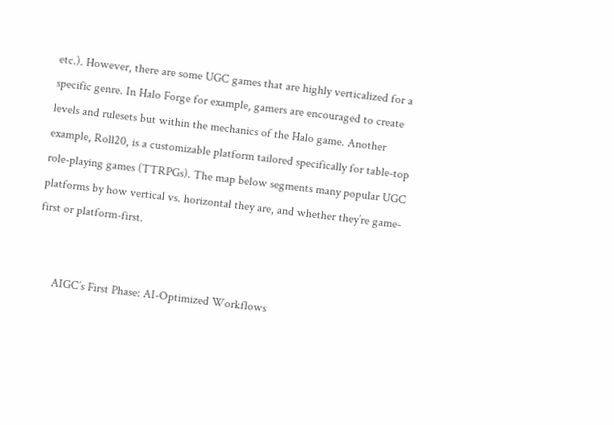etc.). However, there are some UGC games that are highly verticalized for a specific genre. In Halo Forge for example, gamers are encouraged to create levels and rulesets but within the mechanics of the Halo game. Another example, Roll20, is a customizable platform tailored specifically for table-top role-playing games (TTRPGs). The map below segments many popular UGC platforms by how vertical vs. horizontal they are, and whether they’re game-first or platform-first.


      AIGC’s First Phase: AI-Optimized Workflows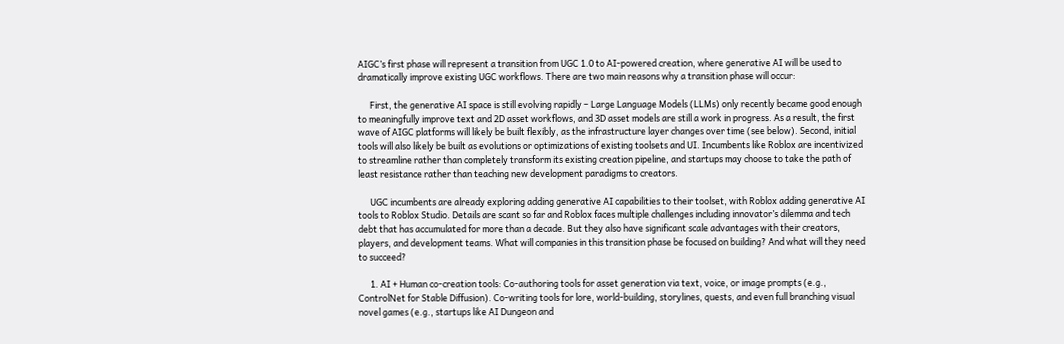AIGC’s first phase will represent a transition from UGC 1.0 to AI-powered creation, where generative AI will be used to dramatically improve existing UGC workflows. There are two main reasons why a transition phase will occur:

      First, the generative AI space is still evolving rapidly – Large Language Models (LLMs) only recently became good enough to meaningfully improve text and 2D asset workflows, and 3D asset models are still a work in progress. As a result, the first wave of AIGC platforms will likely be built flexibly, as the infrastructure layer changes over time (see below). Second, initial tools will also likely be built as evolutions or optimizations of existing toolsets and UI. Incumbents like Roblox are incentivized to streamline rather than completely transform its existing creation pipeline, and startups may choose to take the path of least resistance rather than teaching new development paradigms to creators.

      UGC incumbents are already exploring adding generative AI capabilities to their toolset, with Roblox adding generative AI tools to Roblox Studio. Details are scant so far and Roblox faces multiple challenges including innovator’s dilemma and tech debt that has accumulated for more than a decade. But they also have significant scale advantages with their creators, players, and development teams. What will companies in this transition phase be focused on building? And what will they need to succeed?

      1. AI + Human co-creation tools: Co-authoring tools for asset generation via text, voice, or image prompts (e.g., ControlNet for Stable Diffusion). Co-writing tools for lore, world-building, storylines, quests, and even full branching visual novel games (e.g., startups like AI Dungeon and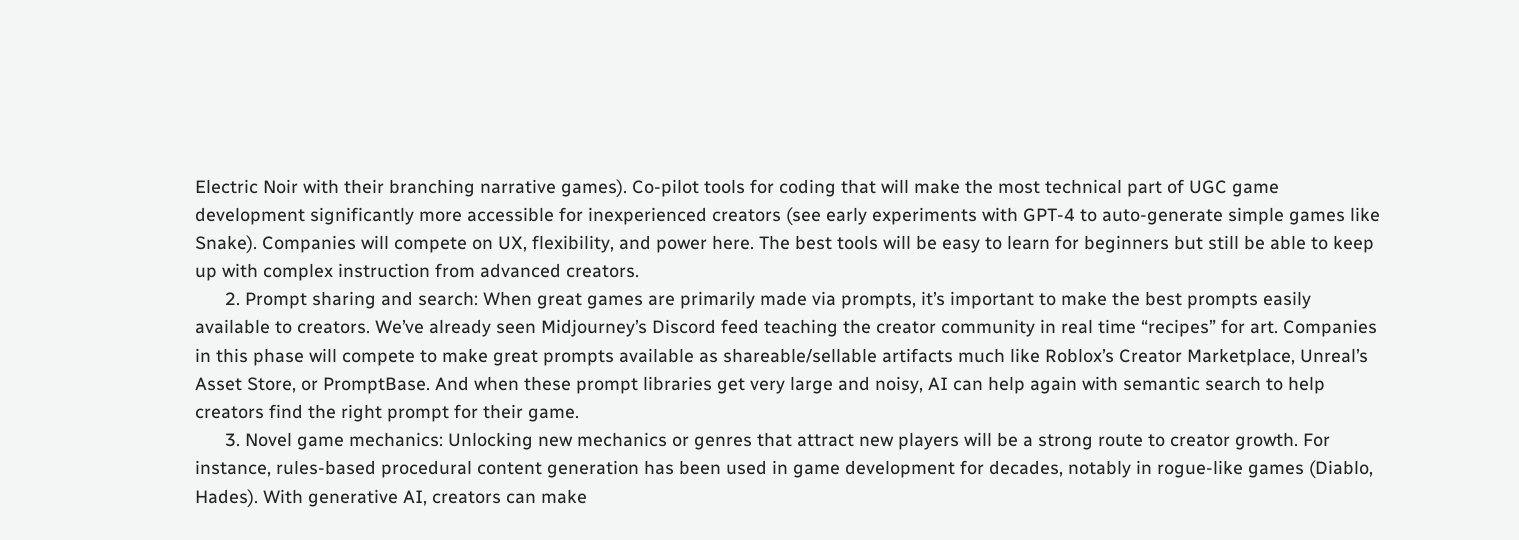Electric Noir with their branching narrative games). Co-pilot tools for coding that will make the most technical part of UGC game development significantly more accessible for inexperienced creators (see early experiments with GPT-4 to auto-generate simple games like Snake). Companies will compete on UX, flexibility, and power here. The best tools will be easy to learn for beginners but still be able to keep up with complex instruction from advanced creators.
      2. Prompt sharing and search: When great games are primarily made via prompts, it’s important to make the best prompts easily available to creators. We’ve already seen Midjourney’s Discord feed teaching the creator community in real time “recipes” for art. Companies in this phase will compete to make great prompts available as shareable/sellable artifacts much like Roblox’s Creator Marketplace, Unreal’s Asset Store, or PromptBase. And when these prompt libraries get very large and noisy, AI can help again with semantic search to help creators find the right prompt for their game.
      3. Novel game mechanics: Unlocking new mechanics or genres that attract new players will be a strong route to creator growth. For instance, rules-based procedural content generation has been used in game development for decades, notably in rogue-like games (Diablo, Hades). With generative AI, creators can make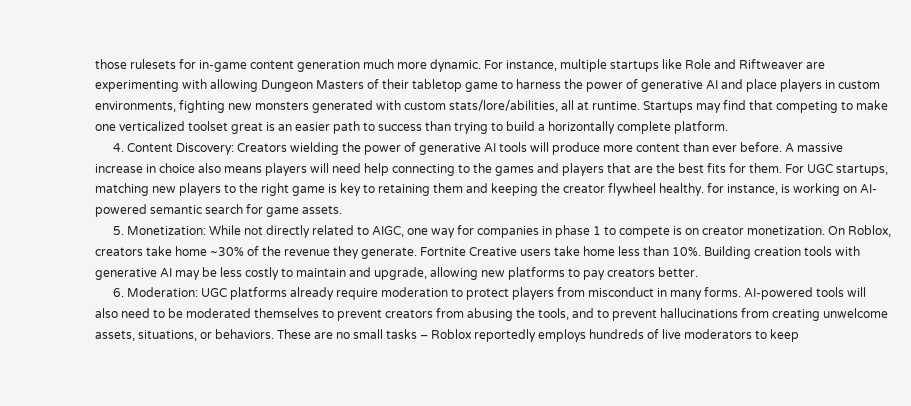those rulesets for in-game content generation much more dynamic. For instance, multiple startups like Role and Riftweaver are experimenting with allowing Dungeon Masters of their tabletop game to harness the power of generative AI and place players in custom environments, fighting new monsters generated with custom stats/lore/abilities, all at runtime. Startups may find that competing to make one verticalized toolset great is an easier path to success than trying to build a horizontally complete platform.
      4. Content Discovery: Creators wielding the power of generative AI tools will produce more content than ever before. A massive increase in choice also means players will need help connecting to the games and players that are the best fits for them. For UGC startups, matching new players to the right game is key to retaining them and keeping the creator flywheel healthy. for instance, is working on AI-powered semantic search for game assets.
      5. Monetization: While not directly related to AIGC, one way for companies in phase 1 to compete is on creator monetization. On Roblox, creators take home ~30% of the revenue they generate. Fortnite Creative users take home less than 10%. Building creation tools with generative AI may be less costly to maintain and upgrade, allowing new platforms to pay creators better.
      6. Moderation: UGC platforms already require moderation to protect players from misconduct in many forms. AI-powered tools will also need to be moderated themselves to prevent creators from abusing the tools, and to prevent hallucinations from creating unwelcome assets, situations, or behaviors. These are no small tasks – Roblox reportedly employs hundreds of live moderators to keep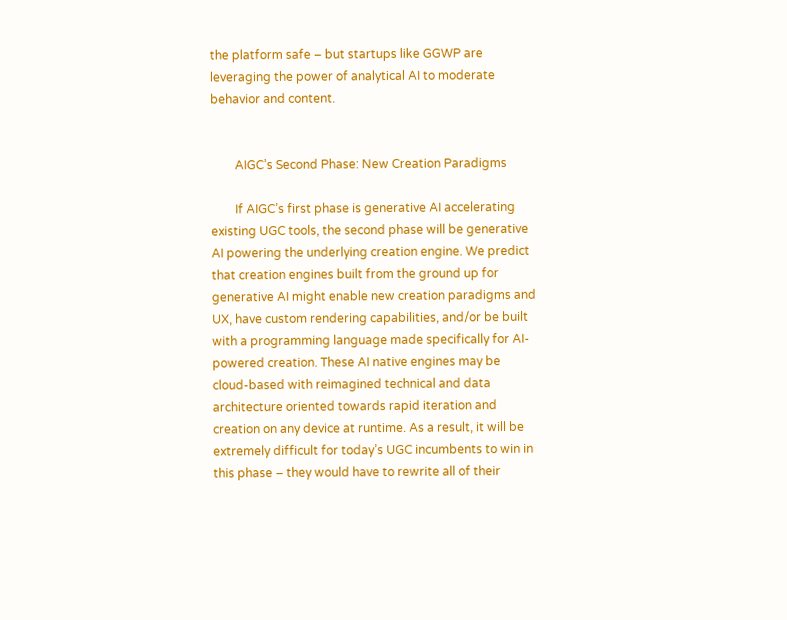the platform safe – but startups like GGWP are leveraging the power of analytical AI to moderate behavior and content.


        AIGC’s Second Phase: New Creation Paradigms

        If AIGC’s first phase is generative AI accelerating existing UGC tools, the second phase will be generative AI powering the underlying creation engine. We predict that creation engines built from the ground up for generative AI might enable new creation paradigms and UX, have custom rendering capabilities, and/or be built with a programming language made specifically for AI-powered creation. These AI native engines may be cloud-based with reimagined technical and data architecture oriented towards rapid iteration and creation on any device at runtime. As a result, it will be extremely difficult for today’s UGC incumbents to win in this phase – they would have to rewrite all of their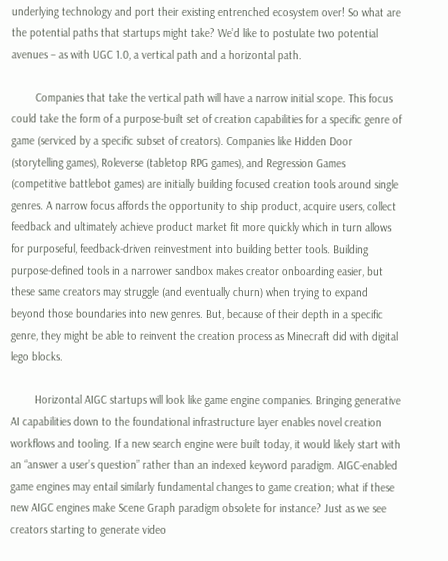underlying technology and port their existing entrenched ecosystem over! So what are the potential paths that startups might take? We’d like to postulate two potential avenues – as with UGC 1.0, a vertical path and a horizontal path.

        Companies that take the vertical path will have a narrow initial scope. This focus could take the form of a purpose-built set of creation capabilities for a specific genre of game (serviced by a specific subset of creators). Companies like Hidden Door (storytelling games), Roleverse (tabletop RPG games), and Regression Games (competitive battlebot games) are initially building focused creation tools around single genres. A narrow focus affords the opportunity to ship product, acquire users, collect feedback and ultimately achieve product market fit more quickly which in turn allows for purposeful, feedback-driven reinvestment into building better tools. Building purpose-defined tools in a narrower sandbox makes creator onboarding easier, but these same creators may struggle (and eventually churn) when trying to expand beyond those boundaries into new genres. But, because of their depth in a specific genre, they might be able to reinvent the creation process as Minecraft did with digital lego blocks.

        Horizontal AIGC startups will look like game engine companies. Bringing generative AI capabilities down to the foundational infrastructure layer enables novel creation workflows and tooling. If a new search engine were built today, it would likely start with an “answer a user’s question” rather than an indexed keyword paradigm. AIGC-enabled game engines may entail similarly fundamental changes to game creation; what if these new AIGC engines make Scene Graph paradigm obsolete for instance? Just as we see creators starting to generate video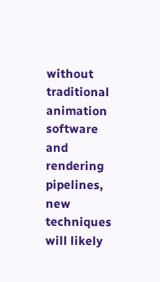without traditional animation software and rendering pipelines, new techniques will likely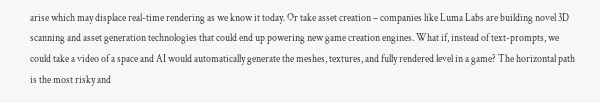arise which may displace real-time rendering as we know it today. Or take asset creation – companies like Luma Labs are building novel 3D scanning and asset generation technologies that could end up powering new game creation engines. What if, instead of text-prompts, we could take a video of a space and AI would automatically generate the meshes, textures, and fully rendered level in a game? The horizontal path is the most risky and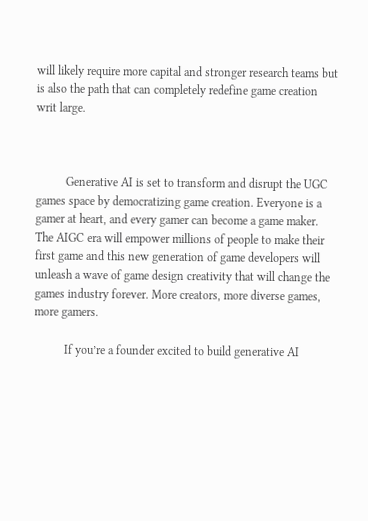will likely require more capital and stronger research teams but is also the path that can completely redefine game creation writ large.



          Generative AI is set to transform and disrupt the UGC games space by democratizing game creation. Everyone is a gamer at heart, and every gamer can become a game maker. The AIGC era will empower millions of people to make their first game and this new generation of game developers will unleash a wave of game design creativity that will change the games industry forever. More creators, more diverse games, more gamers.

          If you’re a founder excited to build generative AI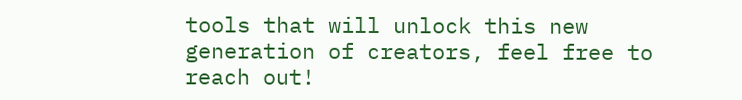tools that will unlock this new generation of creators, feel free to reach out!